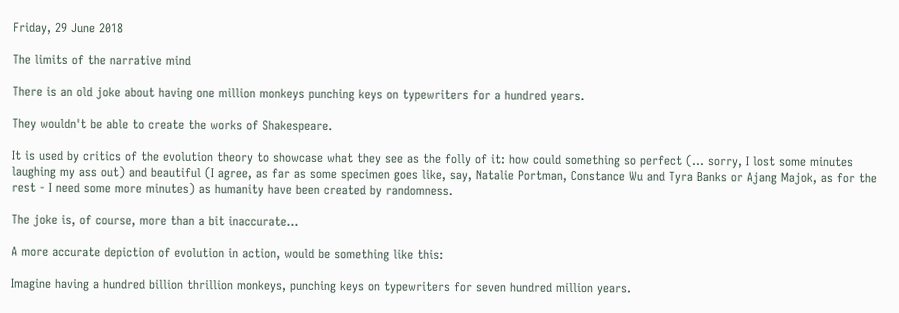Friday, 29 June 2018

The limits of the narrative mind

There is an old joke about having one million monkeys punching keys on typewriters for a hundred years.

They wouldn't be able to create the works of Shakespeare.

It is used by critics of the evolution theory to showcase what they see as the folly of it: how could something so perfect (... sorry, I lost some minutes laughing my ass out) and beautiful (I agree, as far as some specimen goes like, say, Natalie Portman, Constance Wu and Tyra Banks or Ajang Majok, as for the rest - I need some more minutes) as humanity have been created by randomness.

The joke is, of course, more than a bit inaccurate...

A more accurate depiction of evolution in action, would be something like this:

Imagine having a hundred billion thrillion monkeys, punching keys on typewriters for seven hundred million years.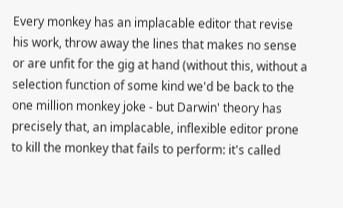Every monkey has an implacable editor that revise his work, throw away the lines that makes no sense or are unfit for the gig at hand (without this, without a selection function of some kind we'd be back to the one million monkey joke - but Darwin' theory has precisely that, an implacable, inflexible editor prone to kill the monkey that fails to perform: it's called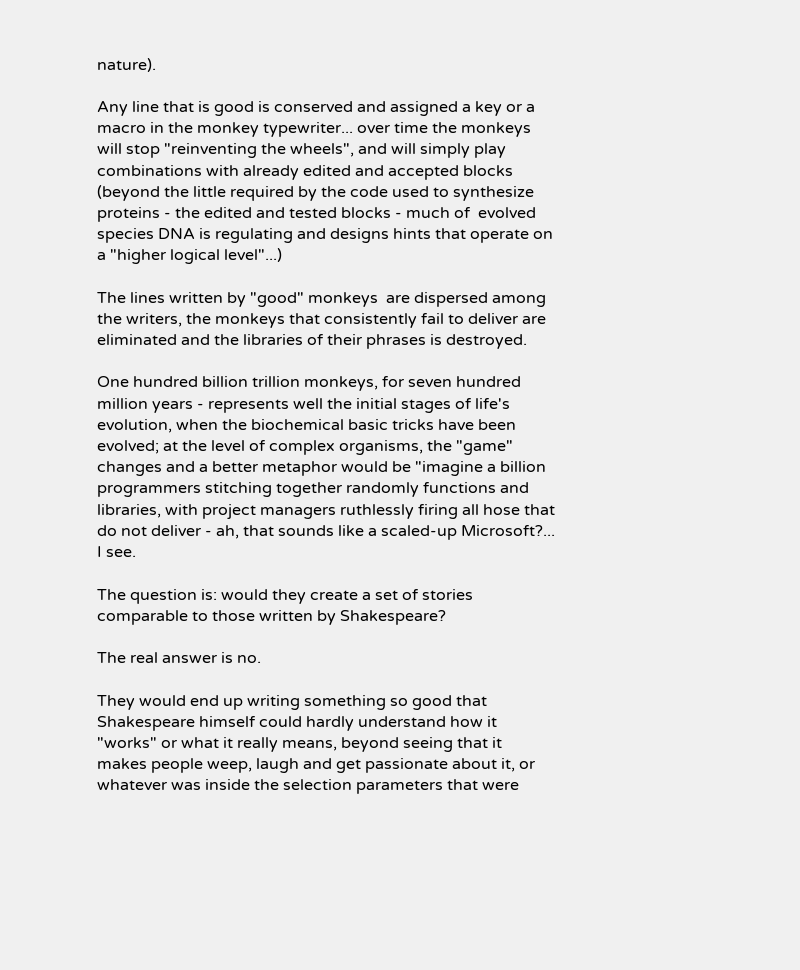nature).

Any line that is good is conserved and assigned a key or a macro in the monkey typewriter... over time the monkeys will stop "reinventing the wheels", and will simply play combinations with already edited and accepted blocks (beyond the little required by the code used to synthesize proteins - the edited and tested blocks - much of  evolved species DNA is regulating and designs hints that operate on a "higher logical level"...)

The lines written by "good" monkeys  are dispersed among the writers, the monkeys that consistently fail to deliver are eliminated and the libraries of their phrases is destroyed.

One hundred billion trillion monkeys, for seven hundred million years - represents well the initial stages of life's evolution, when the biochemical basic tricks have been evolved; at the level of complex organisms, the "game" changes and a better metaphor would be "imagine a billion programmers stitching together randomly functions and libraries, with project managers ruthlessly firing all hose that do not deliver - ah, that sounds like a scaled-up Microsoft?... I see.

The question is: would they create a set of stories comparable to those written by Shakespeare?

The real answer is no.

They would end up writing something so good that Shakespeare himself could hardly understand how it "works" or what it really means, beyond seeing that it makes people weep, laugh and get passionate about it, or whatever was inside the selection parameters that were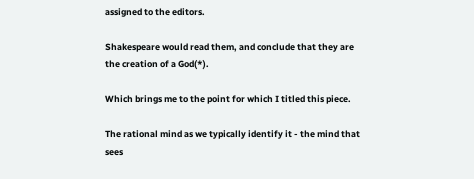assigned to the editors.

Shakespeare would read them, and conclude that they are the creation of a God(*).

Which brings me to the point for which I titled this piece.

The rational mind as we typically identify it - the mind that sees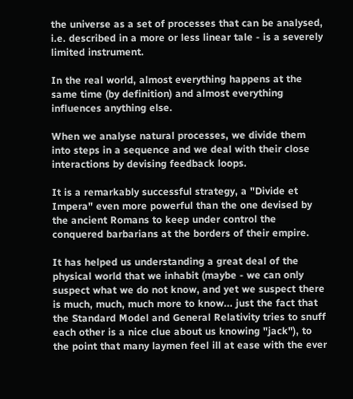the universe as a set of processes that can be analysed, i.e. described in a more or less linear tale - is a severely limited instrument.

In the real world, almost everything happens at the same time (by definition) and almost everything influences anything else.

When we analyse natural processes, we divide them into steps in a sequence and we deal with their close interactions by devising feedback loops.

It is a remarkably successful strategy, a "Divide et Impera" even more powerful than the one devised by the ancient Romans to keep under control the conquered barbarians at the borders of their empire.

It has helped us understanding a great deal of the physical world that we inhabit (maybe - we can only suspect what we do not know, and yet we suspect there is much, much, much more to know... just the fact that the Standard Model and General Relativity tries to snuff each other is a nice clue about us knowing "jack"), to the point that many laymen feel ill at ease with the ever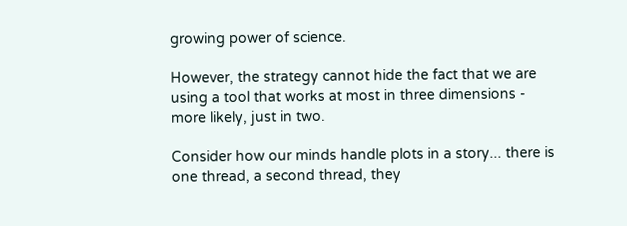growing power of science.

However, the strategy cannot hide the fact that we are using a tool that works at most in three dimensions - more likely, just in two.

Consider how our minds handle plots in a story... there is one thread, a second thread, they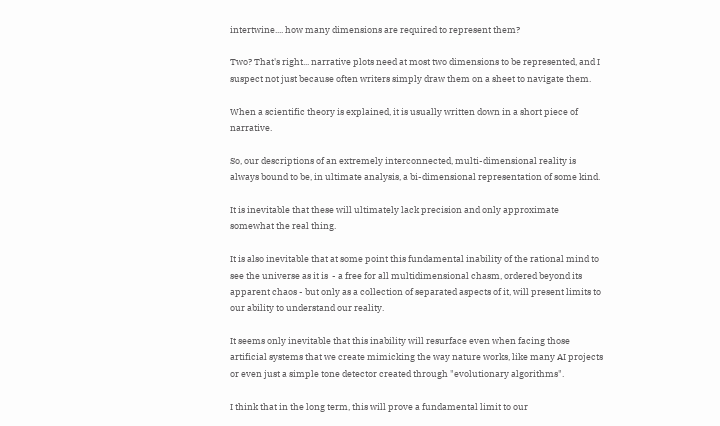intertwine.... how many dimensions are required to represent them?

Two? That's right... narrative plots need at most two dimensions to be represented, and I suspect not just because often writers simply draw them on a sheet to navigate them.

When a scientific theory is explained, it is usually written down in a short piece of narrative.

So, our descriptions of an extremely interconnected, multi-dimensional reality is always bound to be, in ultimate analysis, a bi-dimensional representation of some kind.

It is inevitable that these will ultimately lack precision and only approximate somewhat the real thing.

It is also inevitable that at some point this fundamental inability of the rational mind to see the universe as it is  - a free for all multidimensional chasm, ordered beyond its apparent chaos - but only as a collection of separated aspects of it, will present limits to our ability to understand our reality.

It seems only inevitable that this inability will resurface even when facing those artificial systems that we create mimicking the way nature works, like many AI projects or even just a simple tone detector created through "evolutionary algorithms".

I think that in the long term, this will prove a fundamental limit to our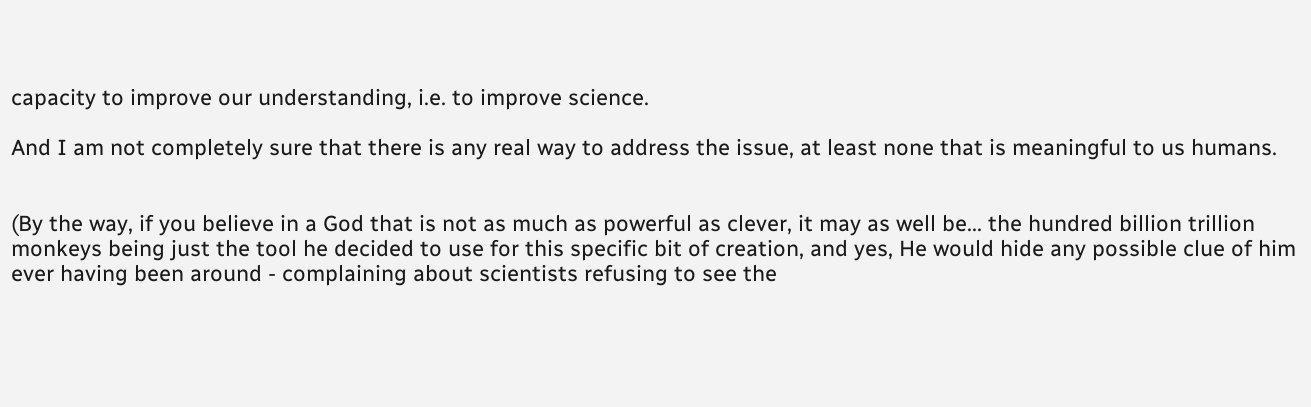capacity to improve our understanding, i.e. to improve science.

And I am not completely sure that there is any real way to address the issue, at least none that is meaningful to us humans.


(By the way, if you believe in a God that is not as much as powerful as clever, it may as well be... the hundred billion trillion monkeys being just the tool he decided to use for this specific bit of creation, and yes, He would hide any possible clue of him ever having been around - complaining about scientists refusing to see the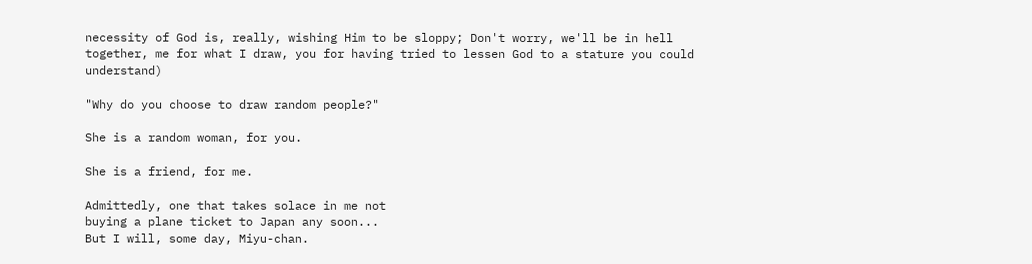necessity of God is, really, wishing Him to be sloppy; Don't worry, we'll be in hell together, me for what I draw, you for having tried to lessen God to a stature you could understand)

"Why do you choose to draw random people?"

She is a random woman, for you.

She is a friend, for me.

Admittedly, one that takes solace in me not
buying a plane ticket to Japan any soon...
But I will, some day, Miyu-chan.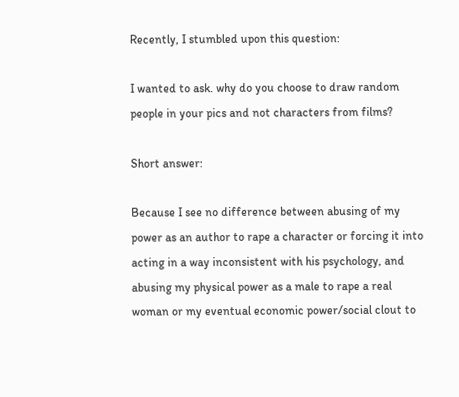Recently, I stumbled upon this question:

I wanted to ask. why do you choose to draw random people in your pics and not characters from films?

Short answer:

Because I see no difference between abusing of my power as an author to rape a character or forcing it into acting in a way inconsistent with his psychology, and abusing my physical power as a male to rape a real woman or my eventual economic power/social clout to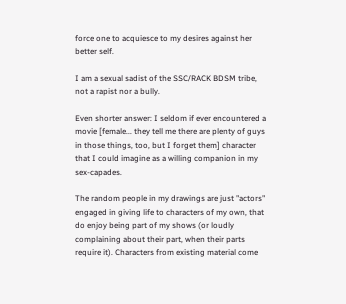force one to acquiesce to my desires against her better self.

I am a sexual sadist of the SSC/RACK BDSM tribe, not a rapist nor a bully.

Even shorter answer: I seldom if ever encountered a movie [female... they tell me there are plenty of guys in those things, too, but I forget them] character that I could imagine as a willing companion in my sex-capades.

The random people in my drawings are just "actors" engaged in giving life to characters of my own, that do enjoy being part of my shows (or loudly complaining about their part, when their parts require it). Characters from existing material come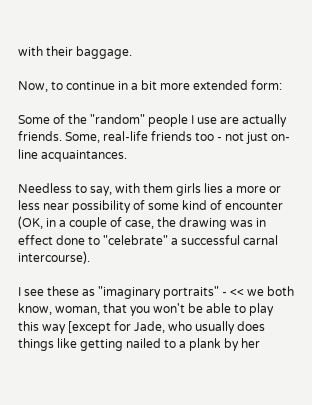with their baggage.

Now, to continue in a bit more extended form:

Some of the "random" people I use are actually friends. Some, real-life friends too - not just on-line acquaintances.

Needless to say, with them girls lies a more or less near possibility of some kind of encounter (OK, in a couple of case, the drawing was in effect done to "celebrate" a successful carnal intercourse).

I see these as "imaginary portraits" - << we both know, woman, that you won't be able to play this way [except for Jade, who usually does things like getting nailed to a plank by her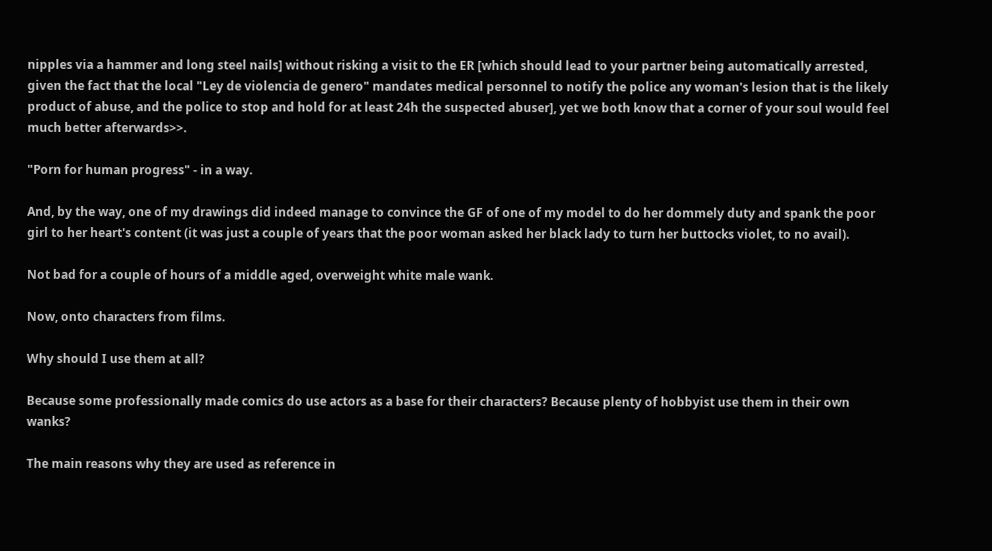nipples via a hammer and long steel nails] without risking a visit to the ER [which should lead to your partner being automatically arrested, given the fact that the local "Ley de violencia de genero" mandates medical personnel to notify the police any woman's lesion that is the likely product of abuse, and the police to stop and hold for at least 24h the suspected abuser], yet we both know that a corner of your soul would feel much better afterwards>>.

"Porn for human progress" - in a way.

And, by the way, one of my drawings did indeed manage to convince the GF of one of my model to do her dommely duty and spank the poor girl to her heart's content (it was just a couple of years that the poor woman asked her black lady to turn her buttocks violet, to no avail).

Not bad for a couple of hours of a middle aged, overweight white male wank.

Now, onto characters from films.

Why should I use them at all?

Because some professionally made comics do use actors as a base for their characters? Because plenty of hobbyist use them in their own wanks?

The main reasons why they are used as reference in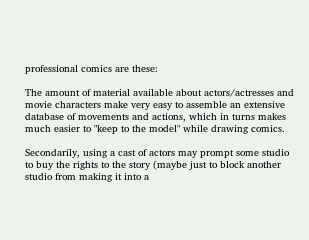professional comics are these:

The amount of material available about actors/actresses and movie characters make very easy to assemble an extensive database of movements and actions, which in turns makes much easier to "keep to the model" while drawing comics.

Secondarily, using a cast of actors may prompt some studio to buy the rights to the story (maybe just to block another studio from making it into a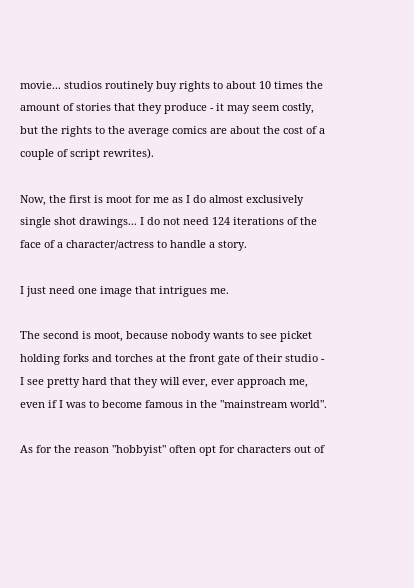movie... studios routinely buy rights to about 10 times the amount of stories that they produce - it may seem costly, but the rights to the average comics are about the cost of a couple of script rewrites).

Now, the first is moot for me as I do almost exclusively single shot drawings... I do not need 124 iterations of the face of a character/actress to handle a story.

I just need one image that intrigues me.

The second is moot, because nobody wants to see picket holding forks and torches at the front gate of their studio - I see pretty hard that they will ever, ever approach me, even if I was to become famous in the "mainstream world".

As for the reason "hobbyist" often opt for characters out of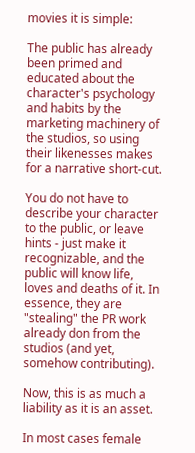movies it is simple:

The public has already been primed and educated about the character's psychology and habits by the marketing machinery of the studios, so using their likenesses makes for a narrative short-cut.

You do not have to describe your character to the public, or leave hints - just make it recognizable, and the public will know life, loves and deaths of it. In essence, they are "stealing" the PR work already don from the studios (and yet, somehow contributing).

Now, this is as much a liability as it is an asset.

In most cases female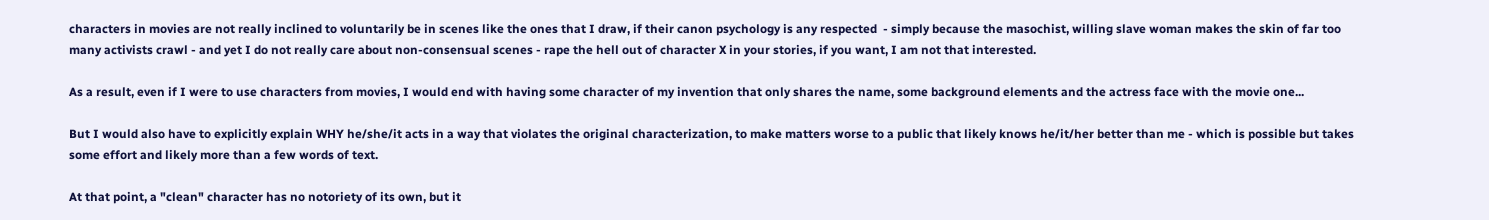characters in movies are not really inclined to voluntarily be in scenes like the ones that I draw, if their canon psychology is any respected  - simply because the masochist, willing slave woman makes the skin of far too many activists crawl - and yet I do not really care about non-consensual scenes - rape the hell out of character X in your stories, if you want, I am not that interested.

As a result, even if I were to use characters from movies, I would end with having some character of my invention that only shares the name, some background elements and the actress face with the movie one...

But I would also have to explicitly explain WHY he/she/it acts in a way that violates the original characterization, to make matters worse to a public that likely knows he/it/her better than me - which is possible but takes some effort and likely more than a few words of text.

At that point, a "clean" character has no notoriety of its own, but it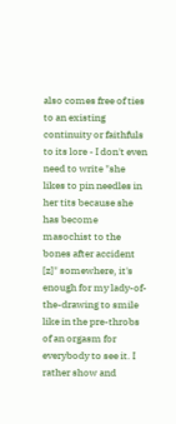also comes free of ties to an existing continuity or faithfuls to its lore - I don't even need to write "she likes to pin needles in her tits because she has become masochist to the bones after accident [z]" somewhere, it's enough for my lady-of-the-drawing to smile like in the pre-throbs of an orgasm for everybody to see it. I rather show and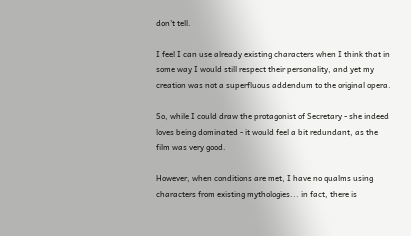don't tell.

I feel I can use already existing characters when I think that in some way I would still respect their personality, and yet my creation was not a superfluous addendum to the original opera.

So, while I could draw the protagonist of Secretary - she indeed loves being dominated - it would feel a bit redundant, as the film was very good.

However, when conditions are met, I have no qualms using characters from existing mythologies... in fact, there is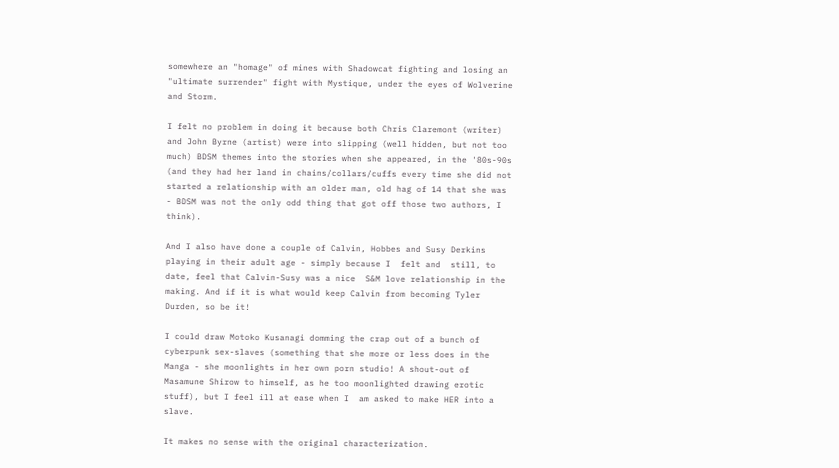somewhere an "homage" of mines with Shadowcat fighting and losing an "ultimate surrender" fight with Mystique, under the eyes of Wolverine and Storm.

I felt no problem in doing it because both Chris Claremont (writer) and John Byrne (artist) were into slipping (well hidden, but not too much) BDSM themes into the stories when she appeared, in the '80s-90s (and they had her land in chains/collars/cuffs every time she did not started a relationship with an older man, old hag of 14 that she was - BDSM was not the only odd thing that got off those two authors, I think).

And I also have done a couple of Calvin, Hobbes and Susy Derkins playing in their adult age - simply because I  felt and  still, to date, feel that Calvin-Susy was a nice  S&M love relationship in the making. And if it is what would keep Calvin from becoming Tyler Durden, so be it!

I could draw Motoko Kusanagi domming the crap out of a bunch of cyberpunk sex-slaves (something that she more or less does in the Manga - she moonlights in her own porn studio! A shout-out of Masamune Shirow to himself, as he too moonlighted drawing erotic stuff), but I feel ill at ease when I  am asked to make HER into a slave.

It makes no sense with the original characterization.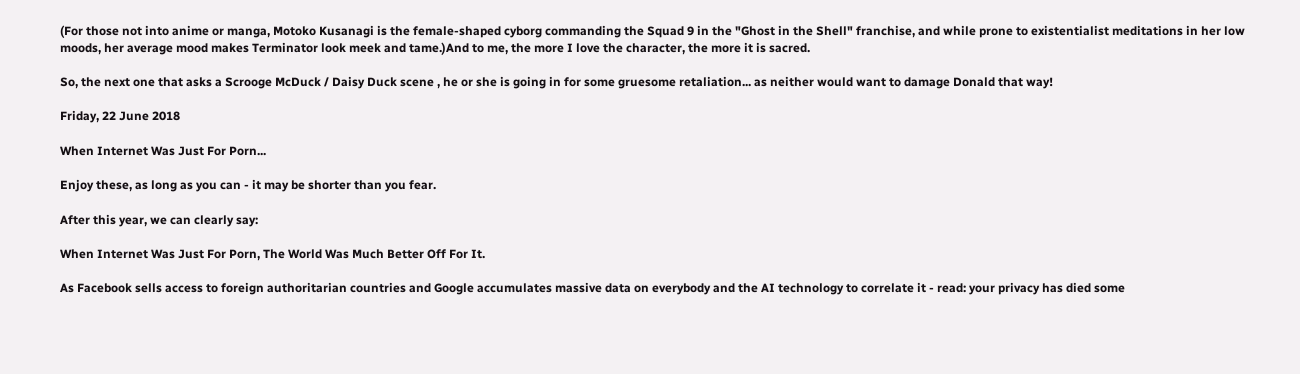(For those not into anime or manga, Motoko Kusanagi is the female-shaped cyborg commanding the Squad 9 in the "Ghost in the Shell" franchise, and while prone to existentialist meditations in her low moods, her average mood makes Terminator look meek and tame.)And to me, the more I love the character, the more it is sacred.

So, the next one that asks a Scrooge McDuck / Daisy Duck scene , he or she is going in for some gruesome retaliation... as neither would want to damage Donald that way!

Friday, 22 June 2018

When Internet Was Just For Porn...

Enjoy these, as long as you can - it may be shorter than you fear.

After this year, we can clearly say:

When Internet Was Just For Porn, The World Was Much Better Off For It.

As Facebook sells access to foreign authoritarian countries and Google accumulates massive data on everybody and the AI technology to correlate it - read: your privacy has died some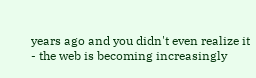years ago and you didn't even realize it - the web is becoming increasingly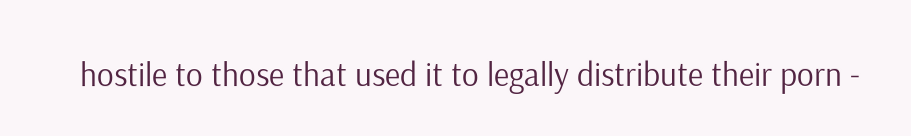hostile to those that used it to legally distribute their porn -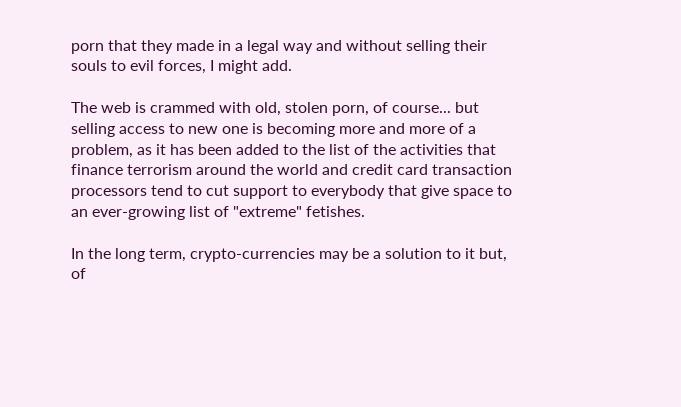porn that they made in a legal way and without selling their souls to evil forces, I might add.

The web is crammed with old, stolen porn, of course... but selling access to new one is becoming more and more of a problem, as it has been added to the list of the activities that finance terrorism around the world and credit card transaction processors tend to cut support to everybody that give space to an ever-growing list of "extreme" fetishes.

In the long term, crypto-currencies may be a solution to it but, of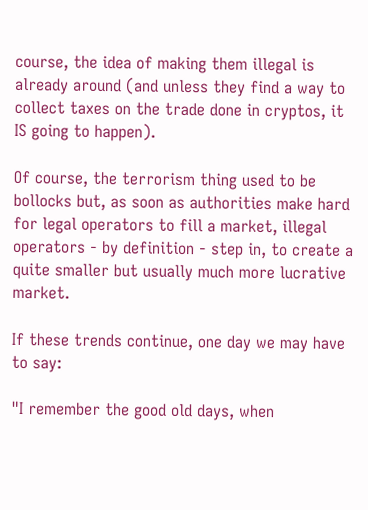course, the idea of making them illegal is already around (and unless they find a way to collect taxes on the trade done in cryptos, it IS going to happen).

Of course, the terrorism thing used to be bollocks but, as soon as authorities make hard for legal operators to fill a market, illegal operators - by definition - step in, to create a quite smaller but usually much more lucrative market.

If these trends continue, one day we may have to say:

"I remember the good old days, when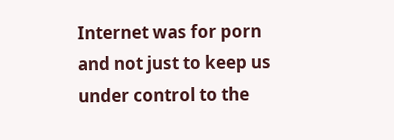Internet was for porn and not just to keep us under control to the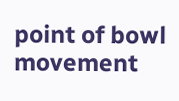point of bowl movement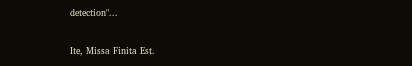detection"...

Ite, Missa Finita Est.